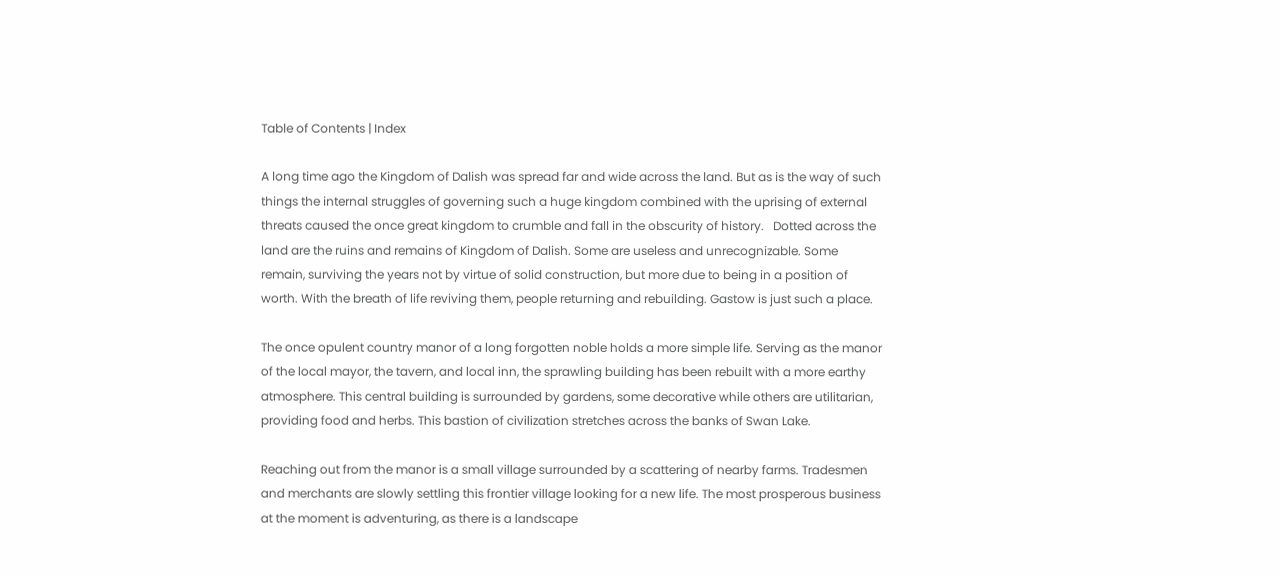Table of Contents | Index

A long time ago the Kingdom of Dalish was spread far and wide across the land. But as is the way of such things the internal struggles of governing such a huge kingdom combined with the uprising of external threats caused the once great kingdom to crumble and fall in the obscurity of history.   Dotted across the land are the ruins and remains of Kingdom of Dalish. Some are useless and unrecognizable. Some remain, surviving the years not by virtue of solid construction, but more due to being in a position of worth. With the breath of life reviving them, people returning and rebuilding. Gastow is just such a place.

The once opulent country manor of a long forgotten noble holds a more simple life. Serving as the manor of the local mayor, the tavern, and local inn, the sprawling building has been rebuilt with a more earthy atmosphere. This central building is surrounded by gardens, some decorative while others are utilitarian, providing food and herbs. This bastion of civilization stretches across the banks of Swan Lake.

Reaching out from the manor is a small village surrounded by a scattering of nearby farms. Tradesmen and merchants are slowly settling this frontier village looking for a new life. The most prosperous business at the moment is adventuring, as there is a landscape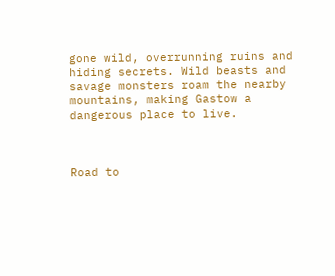gone wild, overrunning ruins and hiding secrets. Wild beasts and savage monsters roam the nearby mountains, making Gastow a dangerous place to live.



Road to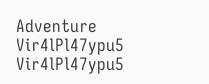Adventure Vir4lPl47ypu5 Vir4lPl47ypu5